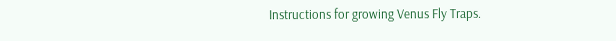Instructions for growing Venus Fly Traps.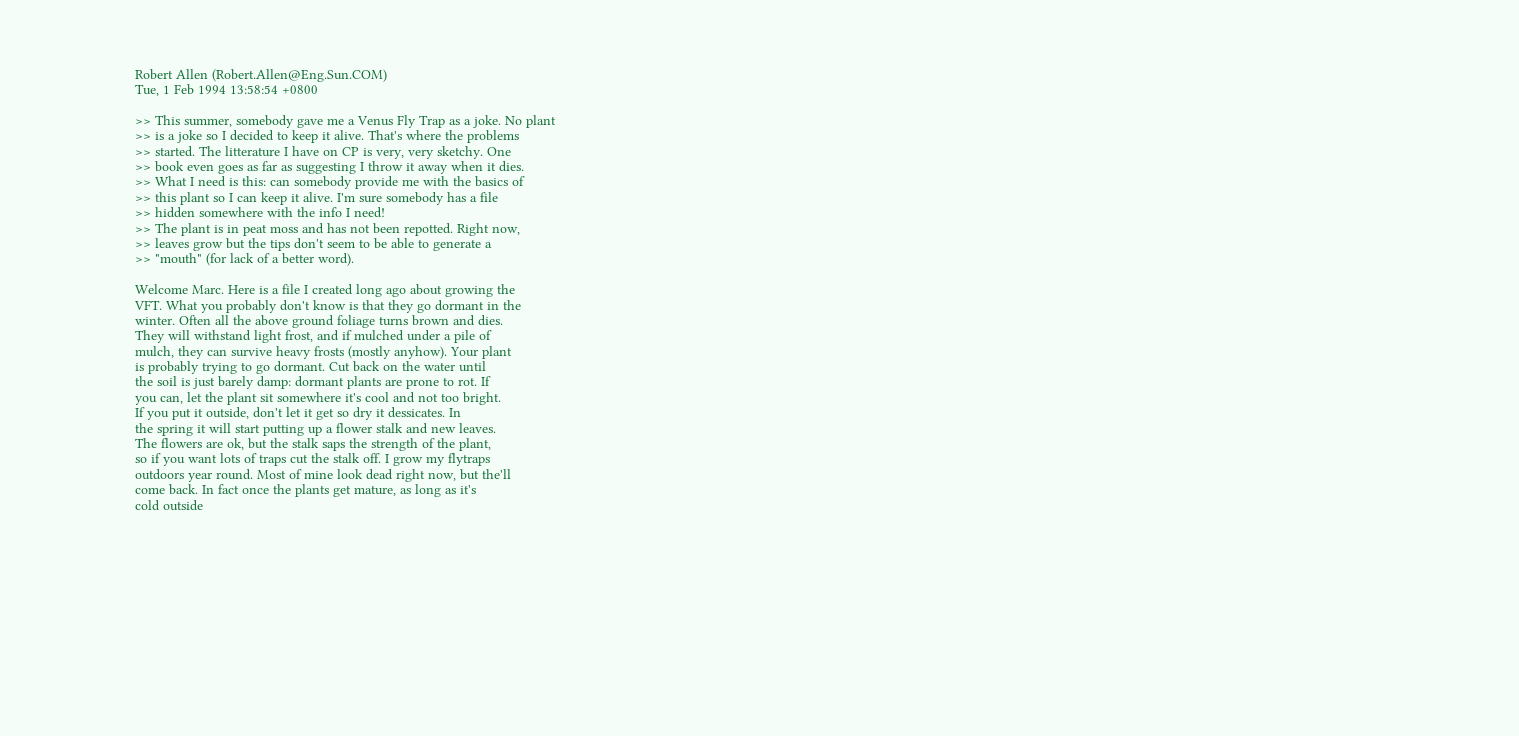Robert Allen (Robert.Allen@Eng.Sun.COM)
Tue, 1 Feb 1994 13:58:54 +0800

>> This summer, somebody gave me a Venus Fly Trap as a joke. No plant
>> is a joke so I decided to keep it alive. That's where the problems
>> started. The litterature I have on CP is very, very sketchy. One
>> book even goes as far as suggesting I throw it away when it dies.
>> What I need is this: can somebody provide me with the basics of
>> this plant so I can keep it alive. I'm sure somebody has a file
>> hidden somewhere with the info I need!
>> The plant is in peat moss and has not been repotted. Right now,
>> leaves grow but the tips don't seem to be able to generate a
>> "mouth" (for lack of a better word).

Welcome Marc. Here is a file I created long ago about growing the
VFT. What you probably don't know is that they go dormant in the
winter. Often all the above ground foliage turns brown and dies.
They will withstand light frost, and if mulched under a pile of
mulch, they can survive heavy frosts (mostly anyhow). Your plant
is probably trying to go dormant. Cut back on the water until
the soil is just barely damp: dormant plants are prone to rot. If
you can, let the plant sit somewhere it's cool and not too bright.
If you put it outside, don't let it get so dry it dessicates. In
the spring it will start putting up a flower stalk and new leaves.
The flowers are ok, but the stalk saps the strength of the plant,
so if you want lots of traps cut the stalk off. I grow my flytraps
outdoors year round. Most of mine look dead right now, but the'll
come back. In fact once the plants get mature, as long as it's
cold outside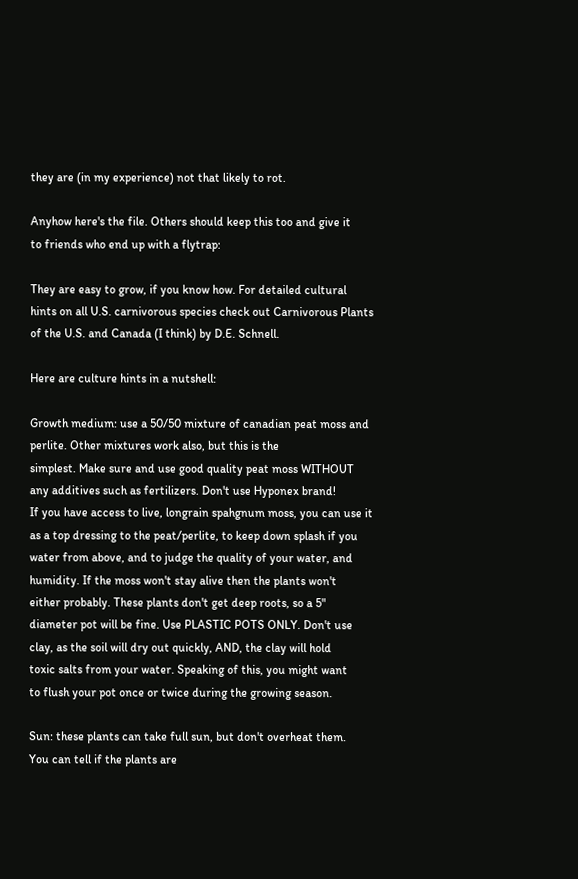they are (in my experience) not that likely to rot.

Anyhow here's the file. Others should keep this too and give it
to friends who end up with a flytrap:

They are easy to grow, if you know how. For detailed cultural
hints on all U.S. carnivorous species check out Carnivorous Plants
of the U.S. and Canada (I think) by D.E. Schnell.

Here are culture hints in a nutshell:

Growth medium: use a 50/50 mixture of canadian peat moss and
perlite. Other mixtures work also, but this is the
simplest. Make sure and use good quality peat moss WITHOUT
any additives such as fertilizers. Don't use Hyponex brand!
If you have access to live, longrain spahgnum moss, you can use it
as a top dressing to the peat/perlite, to keep down splash if you
water from above, and to judge the quality of your water, and
humidity. If the moss won't stay alive then the plants won't
either probably. These plants don't get deep roots, so a 5"
diameter pot will be fine. Use PLASTIC POTS ONLY. Don't use
clay, as the soil will dry out quickly, AND, the clay will hold
toxic salts from your water. Speaking of this, you might want
to flush your pot once or twice during the growing season.

Sun: these plants can take full sun, but don't overheat them.
You can tell if the plants are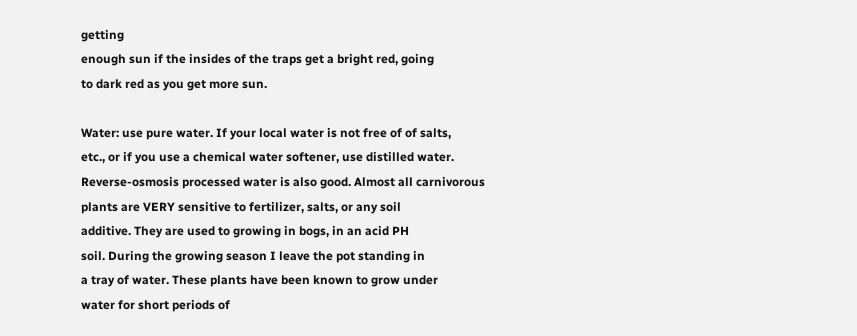getting
enough sun if the insides of the traps get a bright red, going
to dark red as you get more sun.

Water: use pure water. If your local water is not free of of salts,
etc., or if you use a chemical water softener, use distilled water.
Reverse-osmosis processed water is also good. Almost all carnivorous
plants are VERY sensitive to fertilizer, salts, or any soil
additive. They are used to growing in bogs, in an acid PH
soil. During the growing season I leave the pot standing in
a tray of water. These plants have been known to grow under
water for short periods of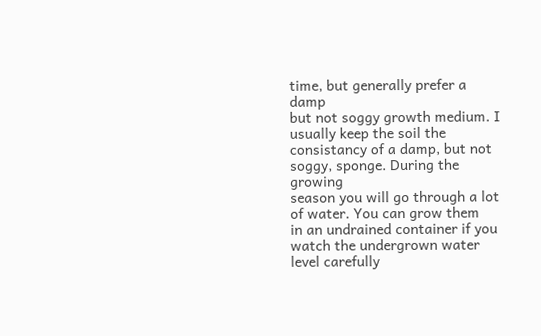time, but generally prefer a damp
but not soggy growth medium. I usually keep the soil the
consistancy of a damp, but not soggy, sponge. During the growing
season you will go through a lot of water. You can grow them
in an undrained container if you watch the undergrown water
level carefully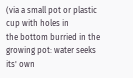(via a small pot or plastic cup with holes in
the bottom burried in the growing pot: water seeks its' own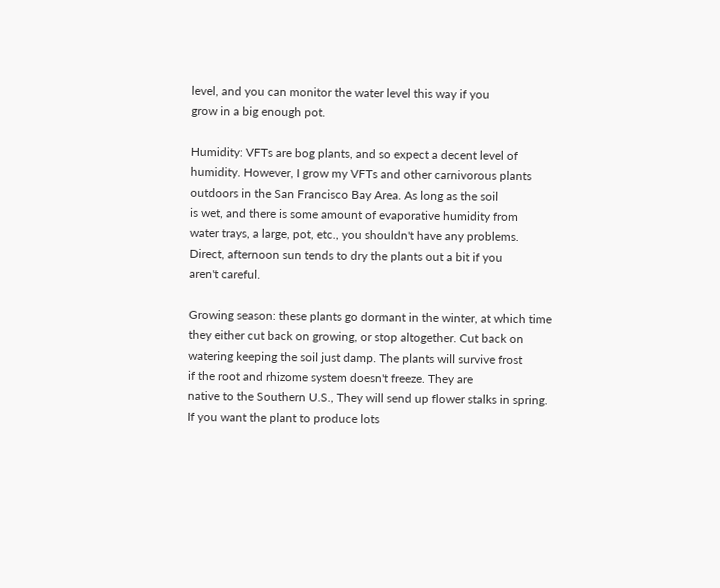level, and you can monitor the water level this way if you
grow in a big enough pot.

Humidity: VFTs are bog plants, and so expect a decent level of
humidity. However, I grow my VFTs and other carnivorous plants
outdoors in the San Francisco Bay Area. As long as the soil
is wet, and there is some amount of evaporative humidity from
water trays, a large, pot, etc., you shouldn't have any problems.
Direct, afternoon sun tends to dry the plants out a bit if you
aren't careful.

Growing season: these plants go dormant in the winter, at which time
they either cut back on growing, or stop altogether. Cut back on
watering keeping the soil just damp. The plants will survive frost
if the root and rhizome system doesn't freeze. They are
native to the Southern U.S., They will send up flower stalks in spring.
If you want the plant to produce lots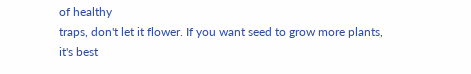of healthy
traps, don't let it flower. If you want seed to grow more plants,
it's best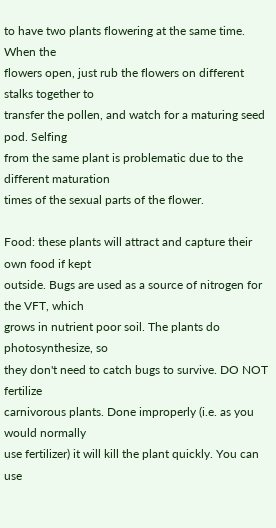to have two plants flowering at the same time. When the
flowers open, just rub the flowers on different stalks together to
transfer the pollen, and watch for a maturing seed pod. Selfing
from the same plant is problematic due to the different maturation
times of the sexual parts of the flower.

Food: these plants will attract and capture their own food if kept
outside. Bugs are used as a source of nitrogen for the VFT, which
grows in nutrient poor soil. The plants do photosynthesize, so
they don't need to catch bugs to survive. DO NOT fertilize
carnivorous plants. Done improperly (i.e. as you would normally
use fertilizer) it will kill the plant quickly. You can use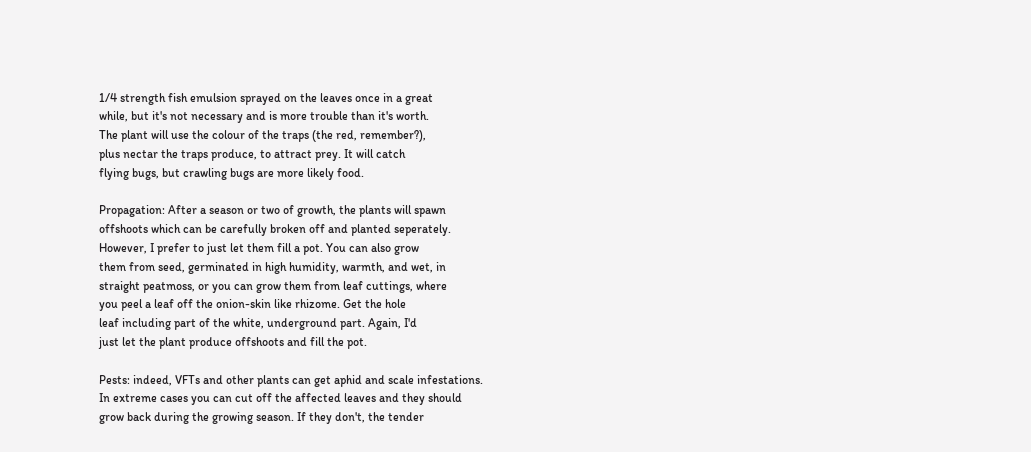1/4 strength fish emulsion sprayed on the leaves once in a great
while, but it's not necessary and is more trouble than it's worth.
The plant will use the colour of the traps (the red, remember?),
plus nectar the traps produce, to attract prey. It will catch
flying bugs, but crawling bugs are more likely food.

Propagation: After a season or two of growth, the plants will spawn
offshoots which can be carefully broken off and planted seperately.
However, I prefer to just let them fill a pot. You can also grow
them from seed, germinated in high humidity, warmth, and wet, in
straight peatmoss, or you can grow them from leaf cuttings, where
you peel a leaf off the onion-skin like rhizome. Get the hole
leaf including part of the white, underground part. Again, I'd
just let the plant produce offshoots and fill the pot.

Pests: indeed, VFTs and other plants can get aphid and scale infestations.
In extreme cases you can cut off the affected leaves and they should
grow back during the growing season. If they don't, the tender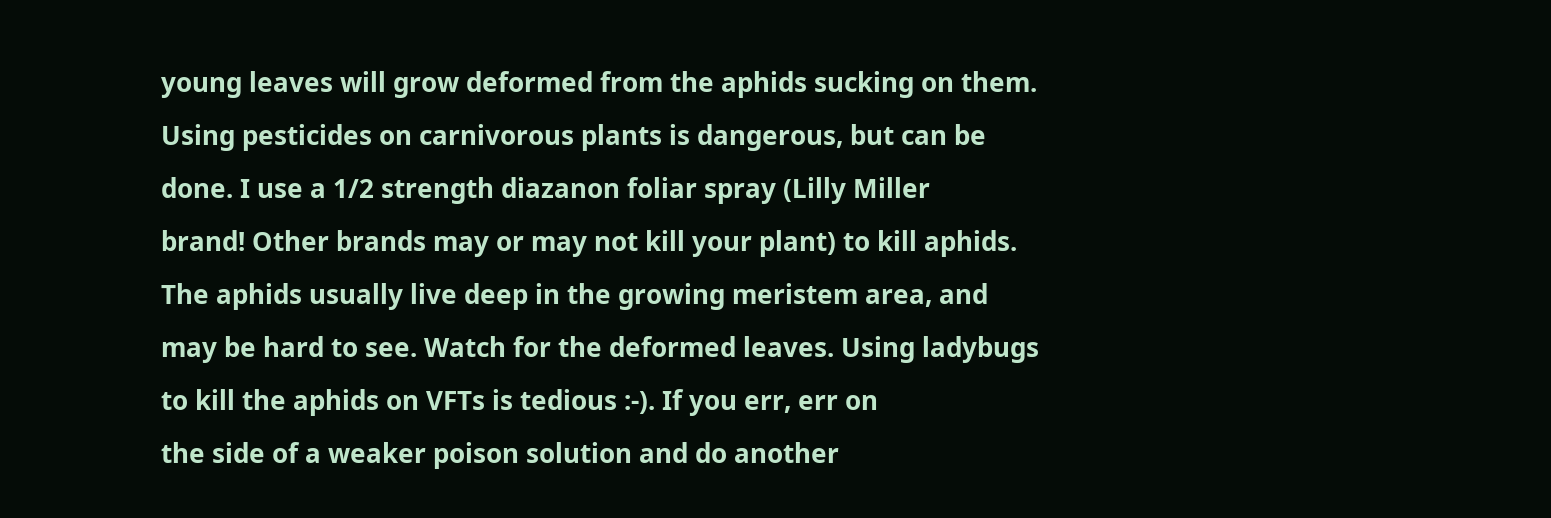young leaves will grow deformed from the aphids sucking on them.
Using pesticides on carnivorous plants is dangerous, but can be
done. I use a 1/2 strength diazanon foliar spray (Lilly Miller
brand! Other brands may or may not kill your plant) to kill aphids.
The aphids usually live deep in the growing meristem area, and
may be hard to see. Watch for the deformed leaves. Using ladybugs
to kill the aphids on VFTs is tedious :-). If you err, err on
the side of a weaker poison solution and do another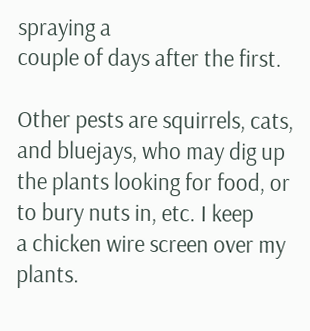spraying a
couple of days after the first.

Other pests are squirrels, cats, and bluejays, who may dig up
the plants looking for food, or to bury nuts in, etc. I keep
a chicken wire screen over my plants.